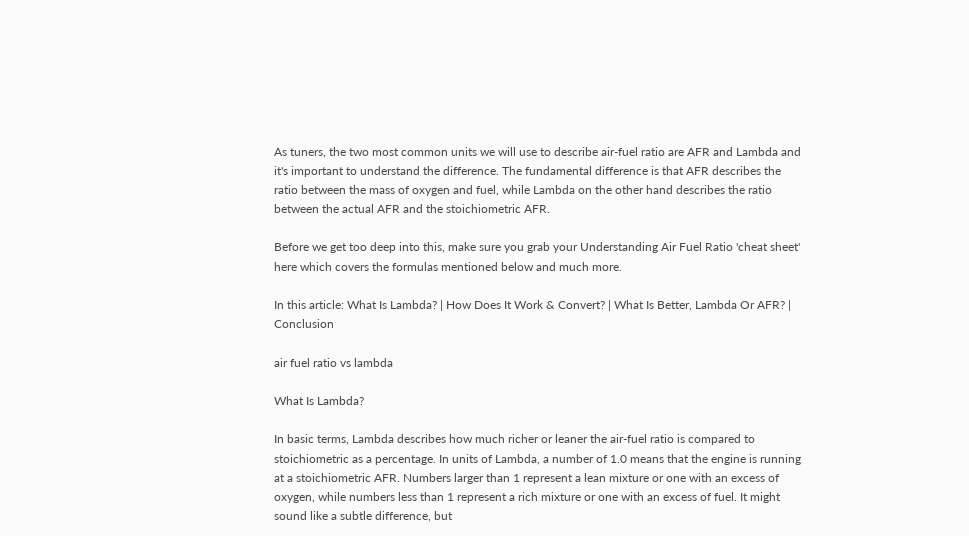As tuners, the two most common units we will use to describe air-fuel ratio are AFR and Lambda and it's important to understand the difference. The fundamental difference is that AFR describes the ratio between the mass of oxygen and fuel, while Lambda on the other hand describes the ratio between the actual AFR and the stoichiometric AFR.

Before we get too deep into this, make sure you grab your Understanding Air Fuel Ratio 'cheat sheet' here which covers the formulas mentioned below and much more.

In this article: What Is Lambda? | How Does It Work & Convert? | What Is Better, Lambda Or AFR? | Conclusion

air fuel ratio vs lambda

What Is Lambda?

In basic terms, Lambda describes how much richer or leaner the air-fuel ratio is compared to stoichiometric as a percentage. In units of Lambda, a number of 1.0 means that the engine is running at a stoichiometric AFR. Numbers larger than 1 represent a lean mixture or one with an excess of oxygen, while numbers less than 1 represent a rich mixture or one with an excess of fuel. It might sound like a subtle difference, but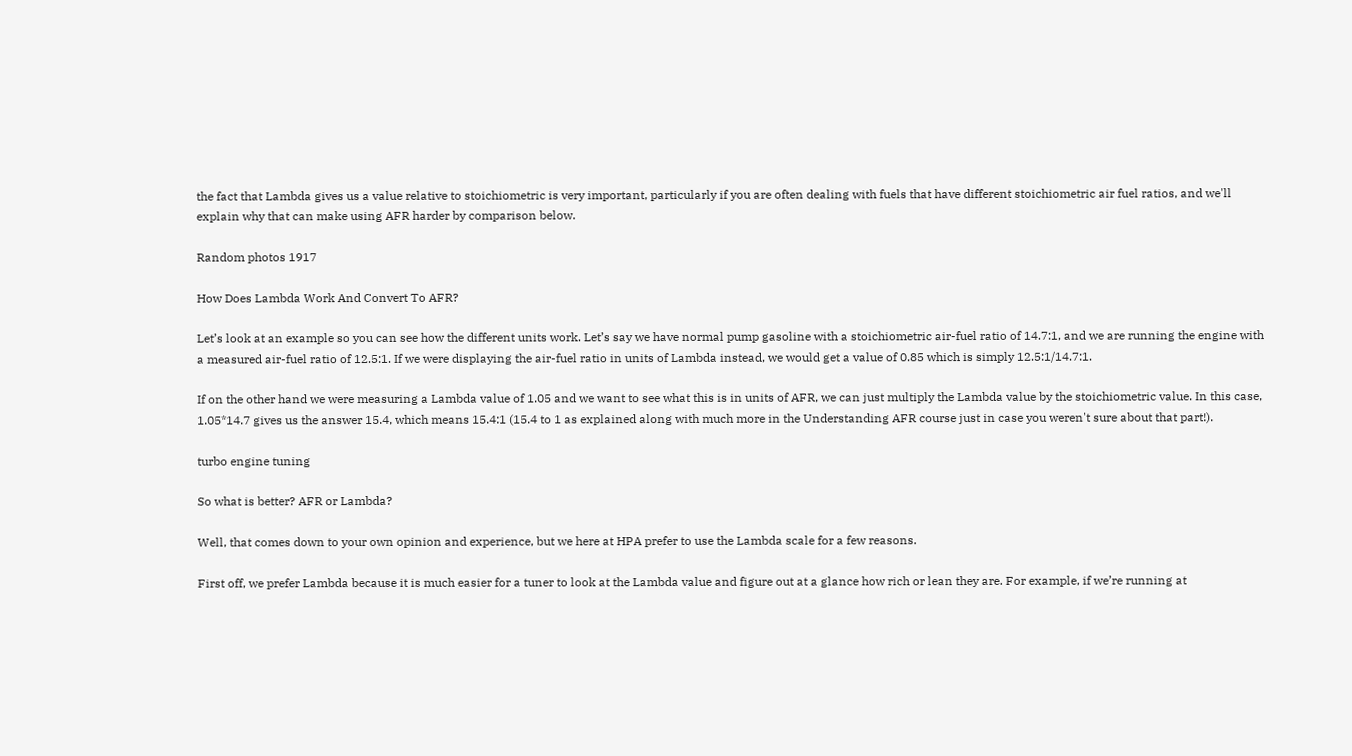the fact that Lambda gives us a value relative to stoichiometric is very important, particularly if you are often dealing with fuels that have different stoichiometric air fuel ratios, and we'll explain why that can make using AFR harder by comparison below.

Random photos 1917

How Does Lambda Work And Convert To AFR?

Let’s look at an example so you can see how the different units work. Let’s say we have normal pump gasoline with a stoichiometric air-fuel ratio of 14.7:1, and we are running the engine with a measured air-fuel ratio of 12.5:1. If we were displaying the air-fuel ratio in units of Lambda instead, we would get a value of 0.85 which is simply 12.5:1/14.7:1.

If on the other hand we were measuring a Lambda value of 1.05 and we want to see what this is in units of AFR, we can just multiply the Lambda value by the stoichiometric value. In this case, 1.05*14.7 gives us the answer 15.4, which means 15.4:1 (15.4 to 1 as explained along with much more in the Understanding AFR course just in case you weren't sure about that part!).

turbo engine tuning

So what is better? AFR or Lambda?

Well, that comes down to your own opinion and experience, but we here at HPA prefer to use the Lambda scale for a few reasons.

First off, we prefer Lambda because it is much easier for a tuner to look at the Lambda value and figure out at a glance how rich or lean they are. For example, if we’re running at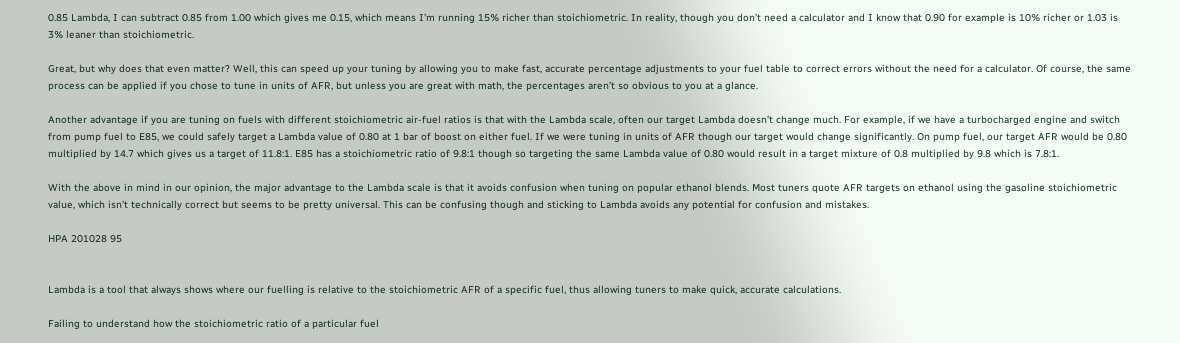0.85 Lambda, I can subtract 0.85 from 1.00 which gives me 0.15, which means I’m running 15% richer than stoichiometric. In reality, though you don’t need a calculator and I know that 0.90 for example is 10% richer or 1.03 is 3% leaner than stoichiometric.

Great, but why does that even matter? Well, this can speed up your tuning by allowing you to make fast, accurate percentage adjustments to your fuel table to correct errors without the need for a calculator. Of course, the same process can be applied if you chose to tune in units of AFR, but unless you are great with math, the percentages aren’t so obvious to you at a glance.

Another advantage if you are tuning on fuels with different stoichiometric air-fuel ratios is that with the Lambda scale, often our target Lambda doesn’t change much. For example, if we have a turbocharged engine and switch from pump fuel to E85, we could safely target a Lambda value of 0.80 at 1 bar of boost on either fuel. If we were tuning in units of AFR though our target would change significantly. On pump fuel, our target AFR would be 0.80 multiplied by 14.7 which gives us a target of 11.8:1. E85 has a stoichiometric ratio of 9.8:1 though so targeting the same Lambda value of 0.80 would result in a target mixture of 0.8 multiplied by 9.8 which is 7.8:1.

With the above in mind in our opinion, the major advantage to the Lambda scale is that it avoids confusion when tuning on popular ethanol blends. Most tuners quote AFR targets on ethanol using the gasoline stoichiometric value, which isn't technically correct but seems to be pretty universal. This can be confusing though and sticking to Lambda avoids any potential for confusion and mistakes.

HPA 201028 95


Lambda is a tool that always shows where our fuelling is relative to the stoichiometric AFR of a specific fuel, thus allowing tuners to make quick, accurate calculations.

Failing to understand how the stoichiometric ratio of a particular fuel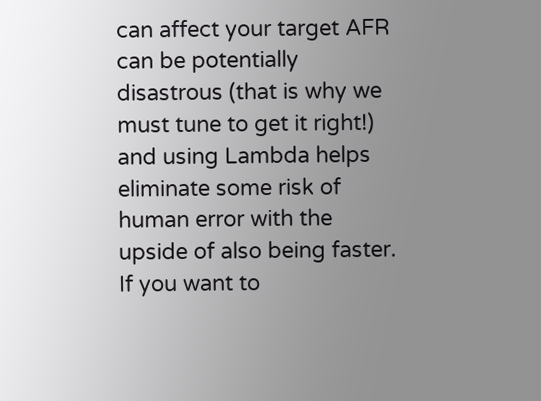can affect your target AFR can be potentially disastrous (that is why we must tune to get it right!) and using Lambda helps eliminate some risk of human error with the upside of also being faster. If you want to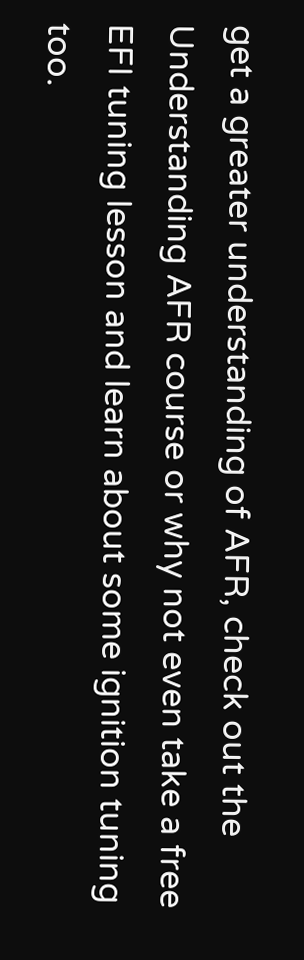get a greater understanding of AFR, check out the Understanding AFR course or why not even take a free EFI tuning lesson and learn about some ignition tuning too.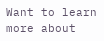Want to learn more about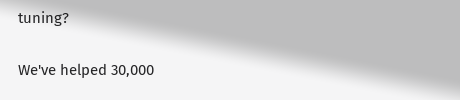tuning?

We've helped 30,000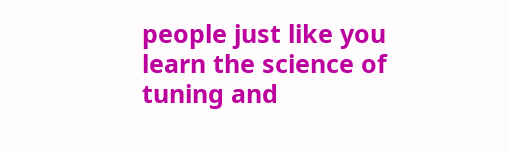people just like you learn the science of tuning and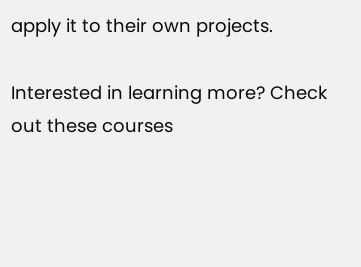apply it to their own projects.

Interested in learning more? Check out these courses